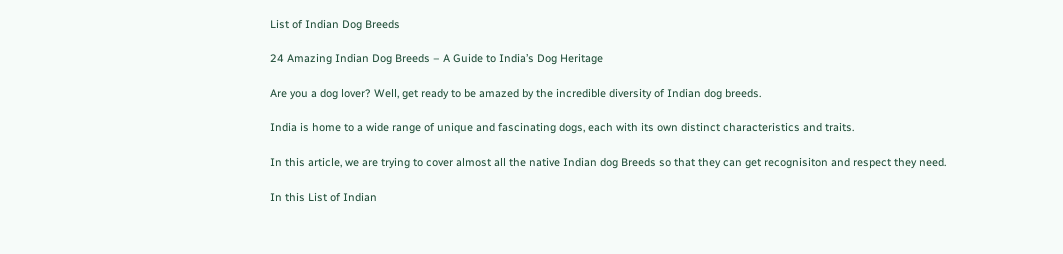List of Indian Dog Breeds

24 Amazing Indian Dog Breeds – A Guide to India’s Dog Heritage

Are you a dog lover? Well, get ready to be amazed by the incredible diversity of Indian dog breeds.

India is home to a wide range of unique and fascinating dogs, each with its own distinct characteristics and traits.

In this article, we are trying to cover almost all the native Indian dog Breeds so that they can get recognisiton and respect they need.

In this List of Indian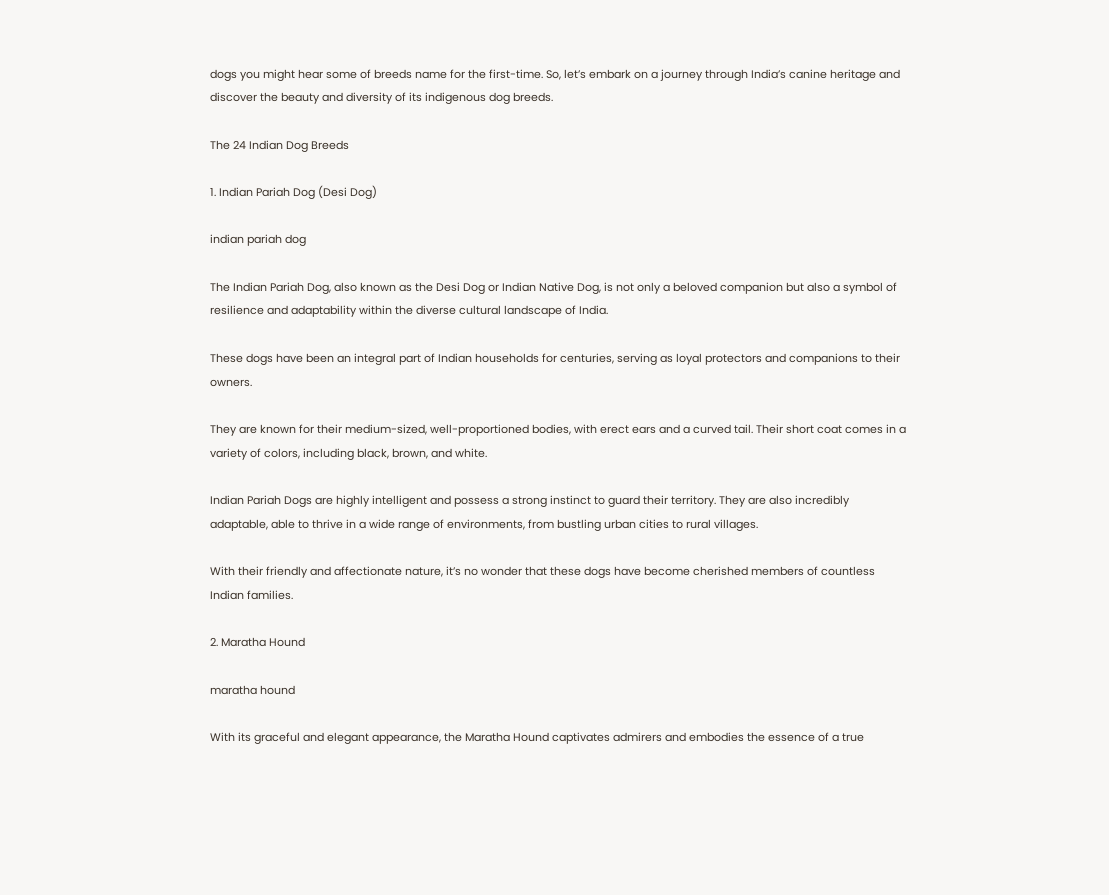dogs you might hear some of breeds name for the first-time. So, let’s embark on a journey through India’s canine heritage and discover the beauty and diversity of its indigenous dog breeds.

The 24 Indian Dog Breeds

1. Indian Pariah Dog (Desi Dog)

indian pariah dog

The Indian Pariah Dog, also known as the Desi Dog or Indian Native Dog, is not only a beloved companion but also a symbol of resilience and adaptability within the diverse cultural landscape of India.

These dogs have been an integral part of Indian households for centuries, serving as loyal protectors and companions to their owners.

They are known for their medium-sized, well-proportioned bodies, with erect ears and a curved tail. Their short coat comes in a variety of colors, including black, brown, and white.

Indian Pariah Dogs are highly intelligent and possess a strong instinct to guard their territory. They are also incredibly adaptable, able to thrive in a wide range of environments, from bustling urban cities to rural villages.

With their friendly and affectionate nature, it’s no wonder that these dogs have become cherished members of countless Indian families.

2. Maratha Hound

maratha hound

With its graceful and elegant appearance, the Maratha Hound captivates admirers and embodies the essence of a true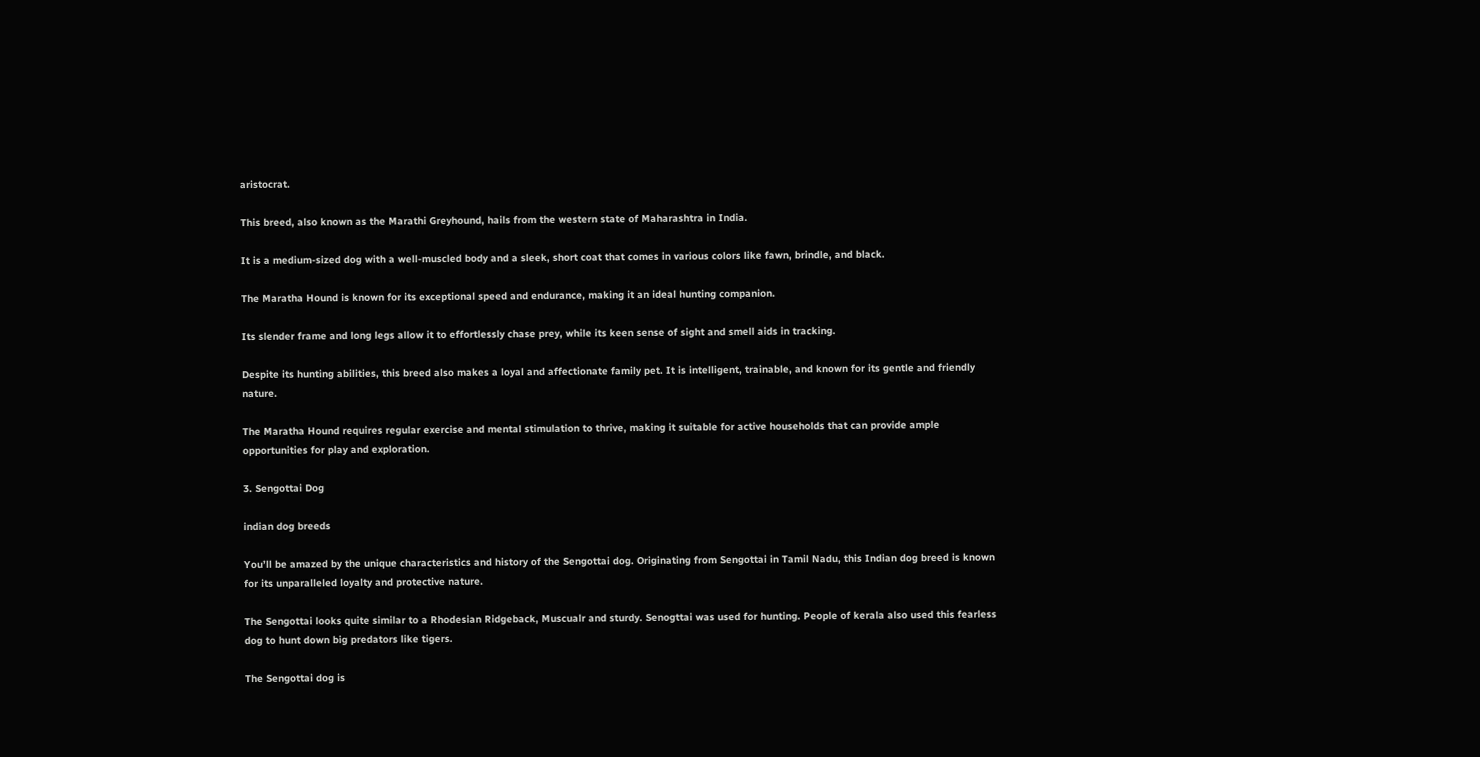aristocrat.

This breed, also known as the Marathi Greyhound, hails from the western state of Maharashtra in India.

It is a medium-sized dog with a well-muscled body and a sleek, short coat that comes in various colors like fawn, brindle, and black.

The Maratha Hound is known for its exceptional speed and endurance, making it an ideal hunting companion.

Its slender frame and long legs allow it to effortlessly chase prey, while its keen sense of sight and smell aids in tracking.

Despite its hunting abilities, this breed also makes a loyal and affectionate family pet. It is intelligent, trainable, and known for its gentle and friendly nature.

The Maratha Hound requires regular exercise and mental stimulation to thrive, making it suitable for active households that can provide ample opportunities for play and exploration.

3. Sengottai Dog

indian dog breeds

You’ll be amazed by the unique characteristics and history of the Sengottai dog. Originating from Sengottai in Tamil Nadu, this Indian dog breed is known for its unparalleled loyalty and protective nature.

The Sengottai looks quite similar to a Rhodesian Ridgeback, Muscualr and sturdy. Senogttai was used for hunting. People of kerala also used this fearless dog to hunt down big predators like tigers.

The Sengottai dog is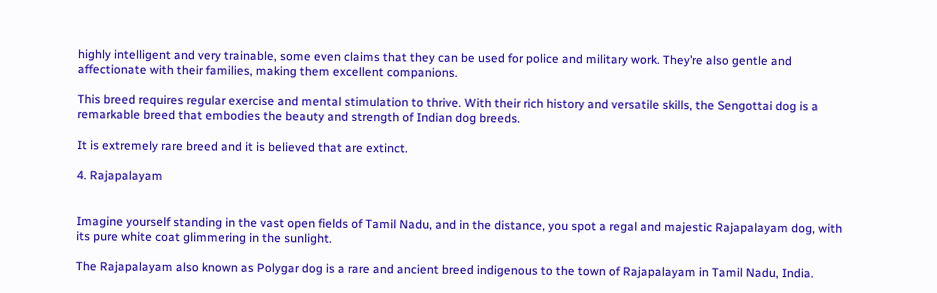highly intelligent and very trainable, some even claims that they can be used for police and military work. They’re also gentle and affectionate with their families, making them excellent companions.

This breed requires regular exercise and mental stimulation to thrive. With their rich history and versatile skills, the Sengottai dog is a remarkable breed that embodies the beauty and strength of Indian dog breeds.

It is extremely rare breed and it is believed that are extinct.

4. Rajapalayam


Imagine yourself standing in the vast open fields of Tamil Nadu, and in the distance, you spot a regal and majestic Rajapalayam dog, with its pure white coat glimmering in the sunlight.

The Rajapalayam also known as Polygar dog is a rare and ancient breed indigenous to the town of Rajapalayam in Tamil Nadu, India.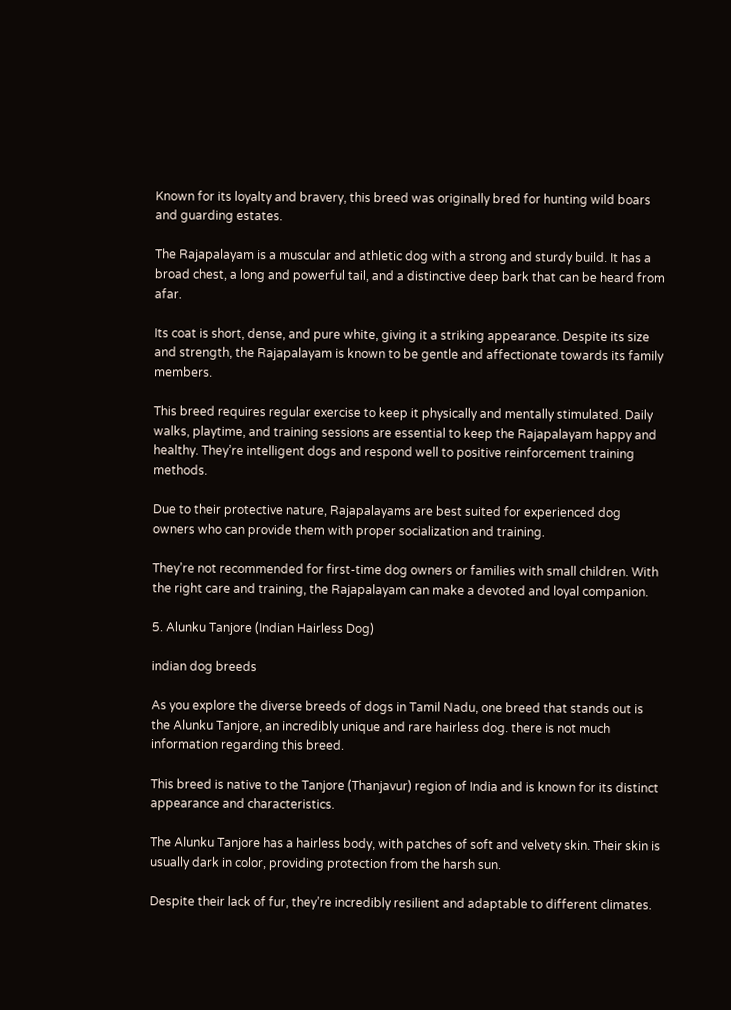Known for its loyalty and bravery, this breed was originally bred for hunting wild boars and guarding estates.

The Rajapalayam is a muscular and athletic dog with a strong and sturdy build. It has a broad chest, a long and powerful tail, and a distinctive deep bark that can be heard from afar.

Its coat is short, dense, and pure white, giving it a striking appearance. Despite its size and strength, the Rajapalayam is known to be gentle and affectionate towards its family members.

This breed requires regular exercise to keep it physically and mentally stimulated. Daily walks, playtime, and training sessions are essential to keep the Rajapalayam happy and healthy. They’re intelligent dogs and respond well to positive reinforcement training methods.

Due to their protective nature, Rajapalayams are best suited for experienced dog owners who can provide them with proper socialization and training.

They’re not recommended for first-time dog owners or families with small children. With the right care and training, the Rajapalayam can make a devoted and loyal companion.

5. Alunku Tanjore (Indian Hairless Dog)

indian dog breeds

As you explore the diverse breeds of dogs in Tamil Nadu, one breed that stands out is the Alunku Tanjore, an incredibly unique and rare hairless dog. there is not much information regarding this breed.

This breed is native to the Tanjore (Thanjavur) region of India and is known for its distinct appearance and characteristics.

The Alunku Tanjore has a hairless body, with patches of soft and velvety skin. Their skin is usually dark in color, providing protection from the harsh sun.

Despite their lack of fur, they’re incredibly resilient and adaptable to different climates.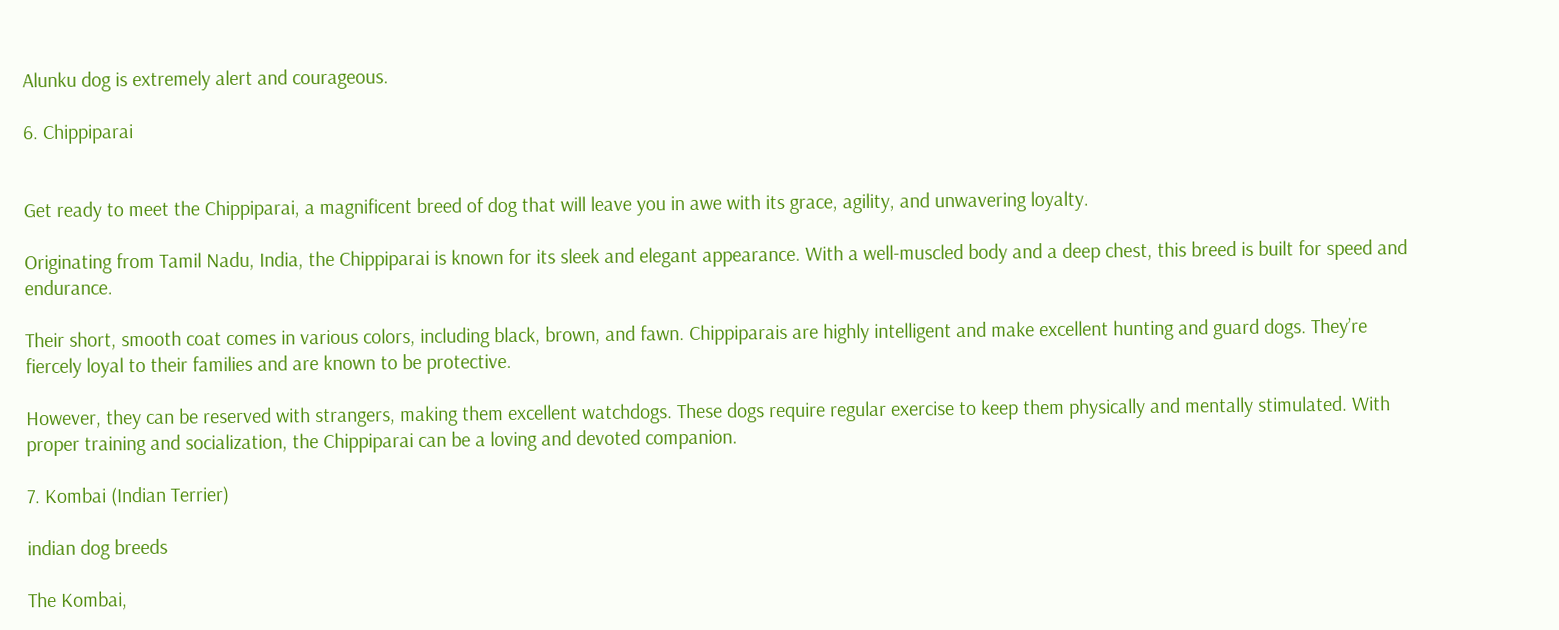Alunku dog is extremely alert and courageous.

6. Chippiparai


Get ready to meet the Chippiparai, a magnificent breed of dog that will leave you in awe with its grace, agility, and unwavering loyalty.

Originating from Tamil Nadu, India, the Chippiparai is known for its sleek and elegant appearance. With a well-muscled body and a deep chest, this breed is built for speed and endurance.

Their short, smooth coat comes in various colors, including black, brown, and fawn. Chippiparais are highly intelligent and make excellent hunting and guard dogs. They’re fiercely loyal to their families and are known to be protective.

However, they can be reserved with strangers, making them excellent watchdogs. These dogs require regular exercise to keep them physically and mentally stimulated. With proper training and socialization, the Chippiparai can be a loving and devoted companion.

7. Kombai (Indian Terrier)

indian dog breeds

The Kombai,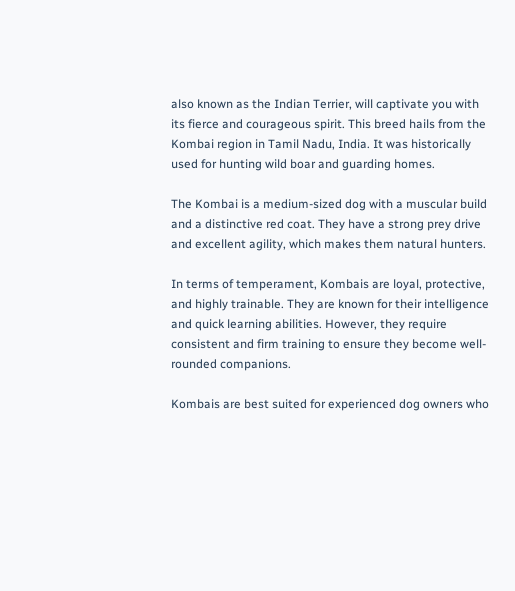also known as the Indian Terrier, will captivate you with its fierce and courageous spirit. This breed hails from the Kombai region in Tamil Nadu, India. It was historically used for hunting wild boar and guarding homes.

The Kombai is a medium-sized dog with a muscular build and a distinctive red coat. They have a strong prey drive and excellent agility, which makes them natural hunters.

In terms of temperament, Kombais are loyal, protective, and highly trainable. They are known for their intelligence and quick learning abilities. However, they require consistent and firm training to ensure they become well-rounded companions.

Kombais are best suited for experienced dog owners who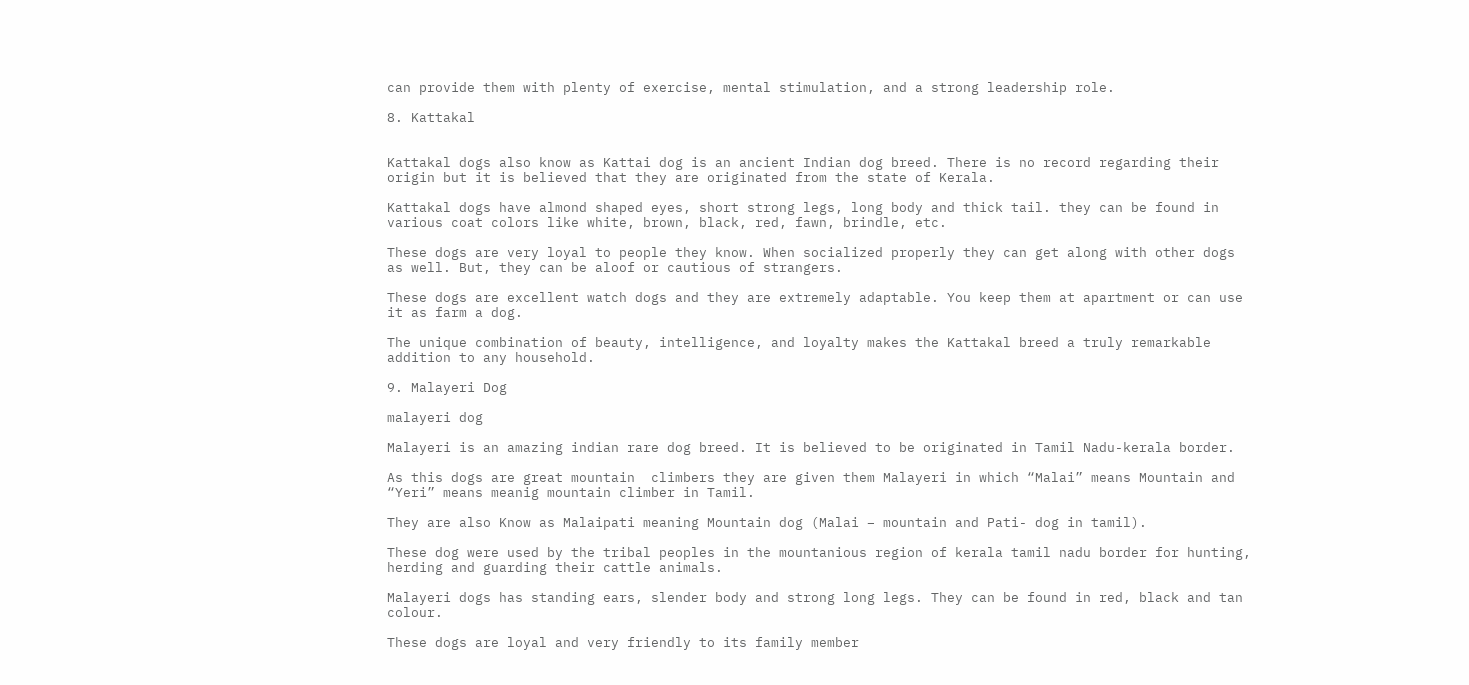can provide them with plenty of exercise, mental stimulation, and a strong leadership role.

8. Kattakal


Kattakal dogs also know as Kattai dog is an ancient Indian dog breed. There is no record regarding their origin but it is believed that they are originated from the state of Kerala.

Kattakal dogs have almond shaped eyes, short strong legs, long body and thick tail. they can be found in various coat colors like white, brown, black, red, fawn, brindle, etc.

These dogs are very loyal to people they know. When socialized properly they can get along with other dogs as well. But, they can be aloof or cautious of strangers.

These dogs are excellent watch dogs and they are extremely adaptable. You keep them at apartment or can use it as farm a dog.

The unique combination of beauty, intelligence, and loyalty makes the Kattakal breed a truly remarkable addition to any household.

9. Malayeri Dog

malayeri dog

Malayeri is an amazing indian rare dog breed. It is believed to be originated in Tamil Nadu-kerala border.

As this dogs are great mountain  climbers they are given them Malayeri in which “Malai” means Mountain and “Yeri” means meanig mountain climber in Tamil.

They are also Know as Malaipati meaning Mountain dog (Malai – mountain and Pati- dog in tamil).

These dog were used by the tribal peoples in the mountanious region of kerala tamil nadu border for hunting, herding and guarding their cattle animals.

Malayeri dogs has standing ears, slender body and strong long legs. They can be found in red, black and tan colour.

These dogs are loyal and very friendly to its family member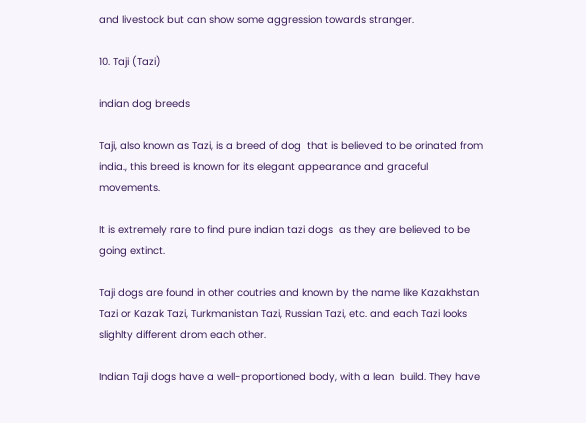and livestock but can show some aggression towards stranger.

10. Taji (Tazi)

indian dog breeds

Taji, also known as Tazi, is a breed of dog  that is believed to be orinated from india., this breed is known for its elegant appearance and graceful movements.

It is extremely rare to find pure indian tazi dogs  as they are believed to be going extinct.

Taji dogs are found in other coutries and known by the name like Kazakhstan Tazi or Kazak Tazi, Turkmanistan Tazi, Russian Tazi, etc. and each Tazi looks slighlty different drom each other.

Indian Taji dogs have a well-proportioned body, with a lean  build. They have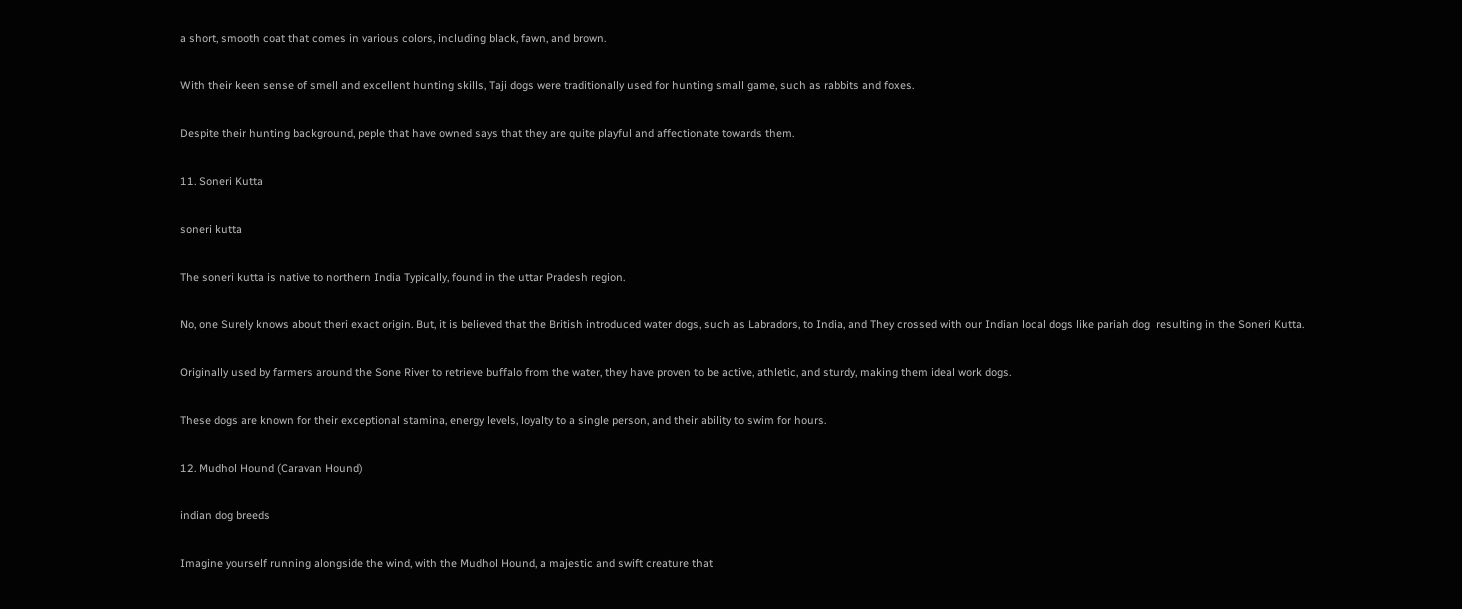a short, smooth coat that comes in various colors, including black, fawn, and brown.

With their keen sense of smell and excellent hunting skills, Taji dogs were traditionally used for hunting small game, such as rabbits and foxes.

Despite their hunting background, peple that have owned says that they are quite playful and affectionate towards them.

11. Soneri Kutta

soneri kutta

The soneri kutta is native to northern India Typically, found in the uttar Pradesh region.

No, one Surely knows about theri exact origin. But, it is believed that the British introduced water dogs, such as Labradors, to India, and They crossed with our Indian local dogs like pariah dog  resulting in the Soneri Kutta.

Originally used by farmers around the Sone River to retrieve buffalo from the water, they have proven to be active, athletic, and sturdy, making them ideal work dogs.

These dogs are known for their exceptional stamina, energy levels, loyalty to a single person, and their ability to swim for hours.

12. Mudhol Hound (Caravan Hound)

indian dog breeds

Imagine yourself running alongside the wind, with the Mudhol Hound, a majestic and swift creature that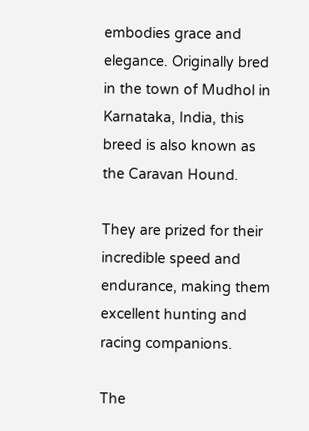embodies grace and elegance. Originally bred in the town of Mudhol in Karnataka, India, this breed is also known as the Caravan Hound.

They are prized for their incredible speed and endurance, making them excellent hunting and racing companions.

The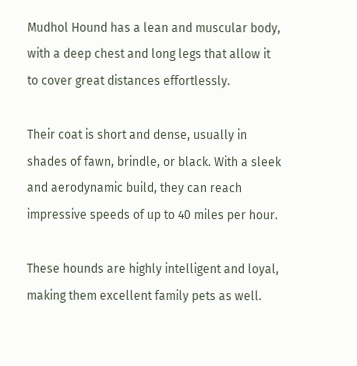Mudhol Hound has a lean and muscular body, with a deep chest and long legs that allow it to cover great distances effortlessly.

Their coat is short and dense, usually in shades of fawn, brindle, or black. With a sleek and aerodynamic build, they can reach impressive speeds of up to 40 miles per hour.

These hounds are highly intelligent and loyal, making them excellent family pets as well.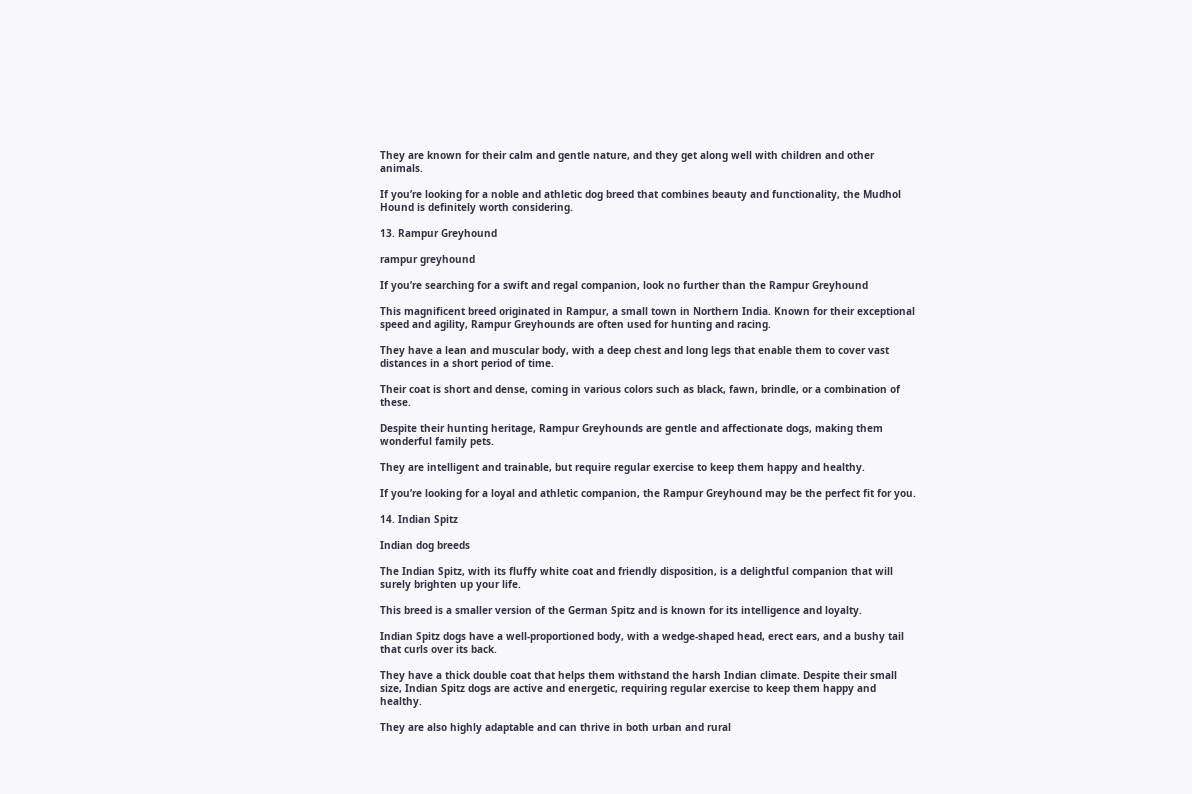They are known for their calm and gentle nature, and they get along well with children and other animals.

If you’re looking for a noble and athletic dog breed that combines beauty and functionality, the Mudhol Hound is definitely worth considering.

13. Rampur Greyhound

rampur greyhound

If you’re searching for a swift and regal companion, look no further than the Rampur Greyhound

This magnificent breed originated in Rampur, a small town in Northern India. Known for their exceptional speed and agility, Rampur Greyhounds are often used for hunting and racing.

They have a lean and muscular body, with a deep chest and long legs that enable them to cover vast distances in a short period of time.

Their coat is short and dense, coming in various colors such as black, fawn, brindle, or a combination of these.

Despite their hunting heritage, Rampur Greyhounds are gentle and affectionate dogs, making them wonderful family pets.

They are intelligent and trainable, but require regular exercise to keep them happy and healthy.

If you’re looking for a loyal and athletic companion, the Rampur Greyhound may be the perfect fit for you.

14. Indian Spitz

Indian dog breeds

The Indian Spitz, with its fluffy white coat and friendly disposition, is a delightful companion that will surely brighten up your life.

This breed is a smaller version of the German Spitz and is known for its intelligence and loyalty.

Indian Spitz dogs have a well-proportioned body, with a wedge-shaped head, erect ears, and a bushy tail that curls over its back.

They have a thick double coat that helps them withstand the harsh Indian climate. Despite their small size, Indian Spitz dogs are active and energetic, requiring regular exercise to keep them happy and healthy.

They are also highly adaptable and can thrive in both urban and rural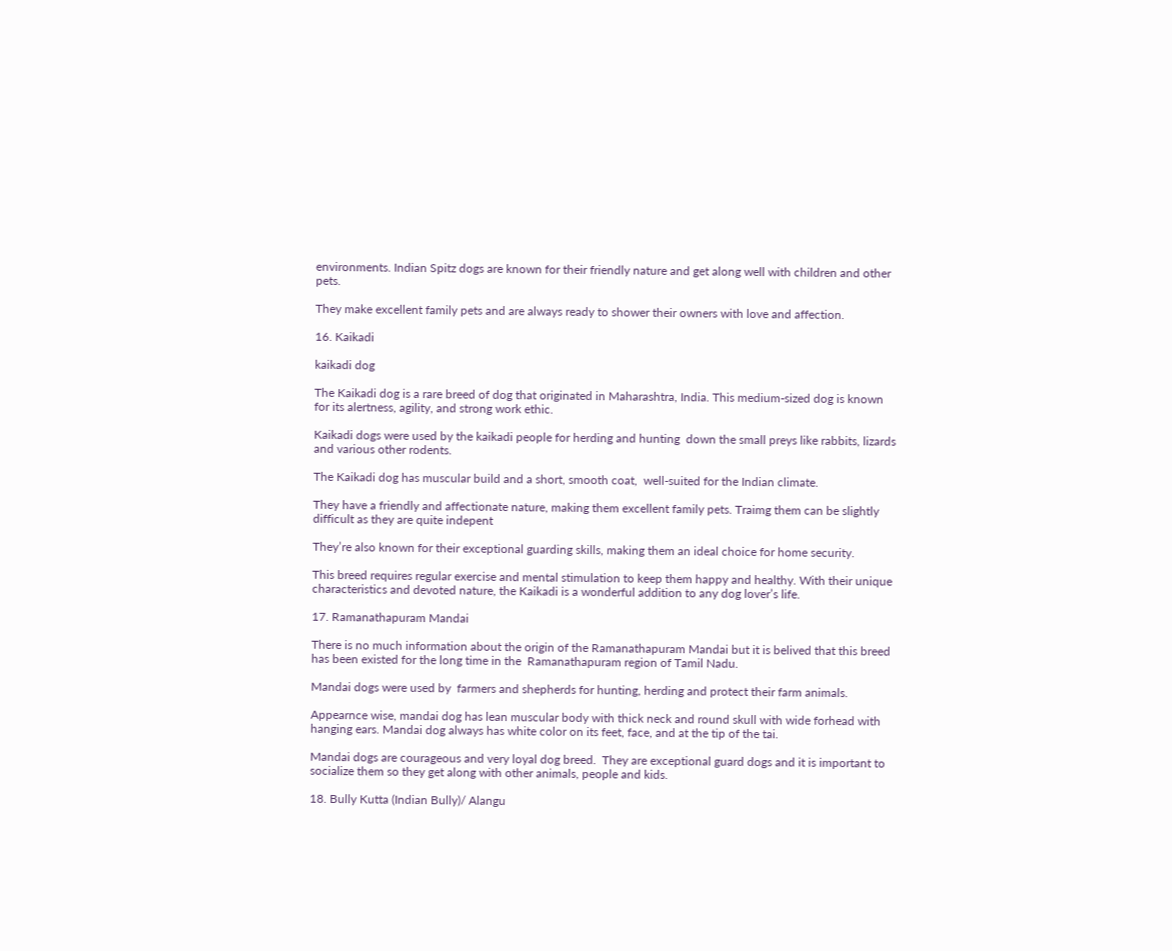environments. Indian Spitz dogs are known for their friendly nature and get along well with children and other pets.

They make excellent family pets and are always ready to shower their owners with love and affection.

16. Kaikadi

kaikadi dog

The Kaikadi dog is a rare breed of dog that originated in Maharashtra, India. This medium-sized dog is known for its alertness, agility, and strong work ethic.

Kaikadi dogs were used by the kaikadi people for herding and hunting  down the small preys like rabbits, lizards and various other rodents.

The Kaikadi dog has muscular build and a short, smooth coat,  well-suited for the Indian climate.

They have a friendly and affectionate nature, making them excellent family pets. Traimg them can be slightly difficult as they are quite indepent

They’re also known for their exceptional guarding skills, making them an ideal choice for home security.

This breed requires regular exercise and mental stimulation to keep them happy and healthy. With their unique characteristics and devoted nature, the Kaikadi is a wonderful addition to any dog lover’s life.

17. Ramanathapuram Mandai

There is no much information about the origin of the Ramanathapuram Mandai but it is belived that this breed has been existed for the long time in the  Ramanathapuram region of Tamil Nadu.

Mandai dogs were used by  farmers and shepherds for hunting, herding and protect their farm animals.

Appearnce wise, mandai dog has lean muscular body with thick neck and round skull with wide forhead with hanging ears. Mandai dog always has white color on its feet, face, and at the tip of the tai.

Mandai dogs are courageous and very loyal dog breed.  They are exceptional guard dogs and it is important to socialize them so they get along with other animals, people and kids.

18. Bully Kutta (Indian Bully)/ Alangu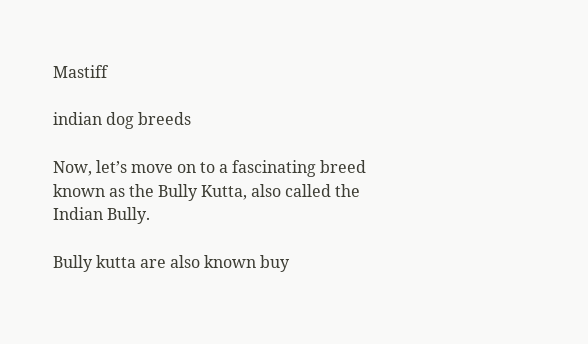Mastiff

indian dog breeds

Now, let’s move on to a fascinating breed known as the Bully Kutta, also called the Indian Bully.

Bully kutta are also known buy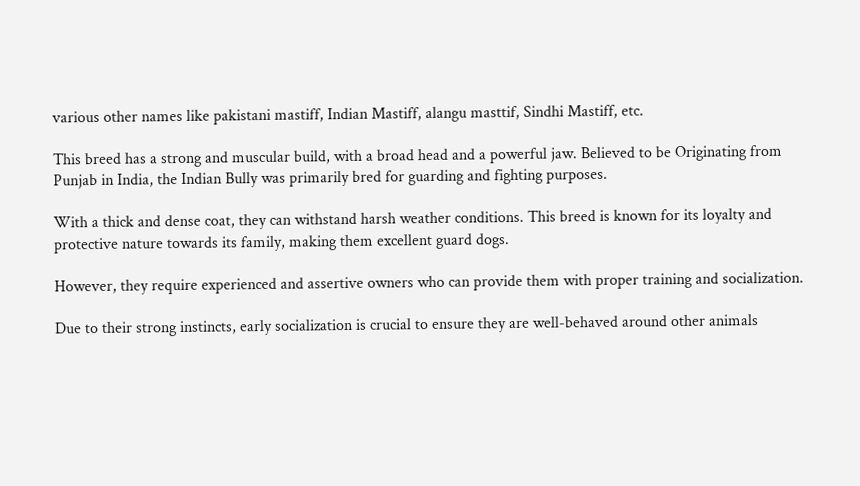various other names like pakistani mastiff, Indian Mastiff, alangu masttif, Sindhi Mastiff, etc.

This breed has a strong and muscular build, with a broad head and a powerful jaw. Believed to be Originating from Punjab in India, the Indian Bully was primarily bred for guarding and fighting purposes.

With a thick and dense coat, they can withstand harsh weather conditions. This breed is known for its loyalty and protective nature towards its family, making them excellent guard dogs.

However, they require experienced and assertive owners who can provide them with proper training and socialization.

Due to their strong instincts, early socialization is crucial to ensure they are well-behaved around other animals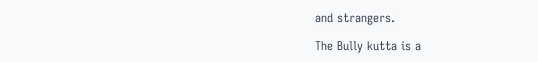and strangers.

The Bully kutta is a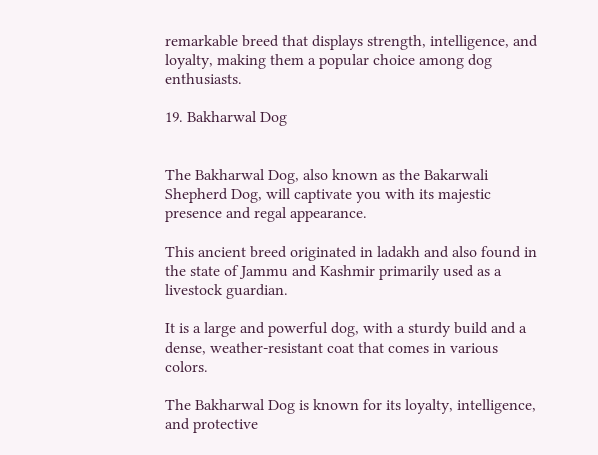remarkable breed that displays strength, intelligence, and loyalty, making them a popular choice among dog enthusiasts.

19. Bakharwal Dog


The Bakharwal Dog, also known as the Bakarwali Shepherd Dog, will captivate you with its majestic presence and regal appearance.

This ancient breed originated in ladakh and also found in the state of Jammu and Kashmir primarily used as a livestock guardian.

It is a large and powerful dog, with a sturdy build and a dense, weather-resistant coat that comes in various colors.

The Bakharwal Dog is known for its loyalty, intelligence, and protective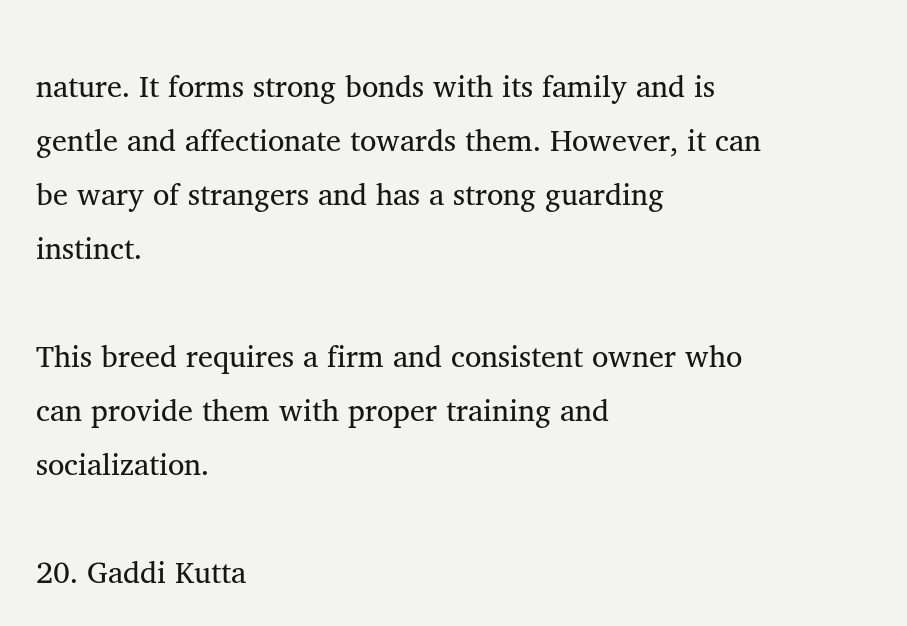nature. It forms strong bonds with its family and is gentle and affectionate towards them. However, it can be wary of strangers and has a strong guarding instinct.

This breed requires a firm and consistent owner who can provide them with proper training and socialization.

20. Gaddi Kutta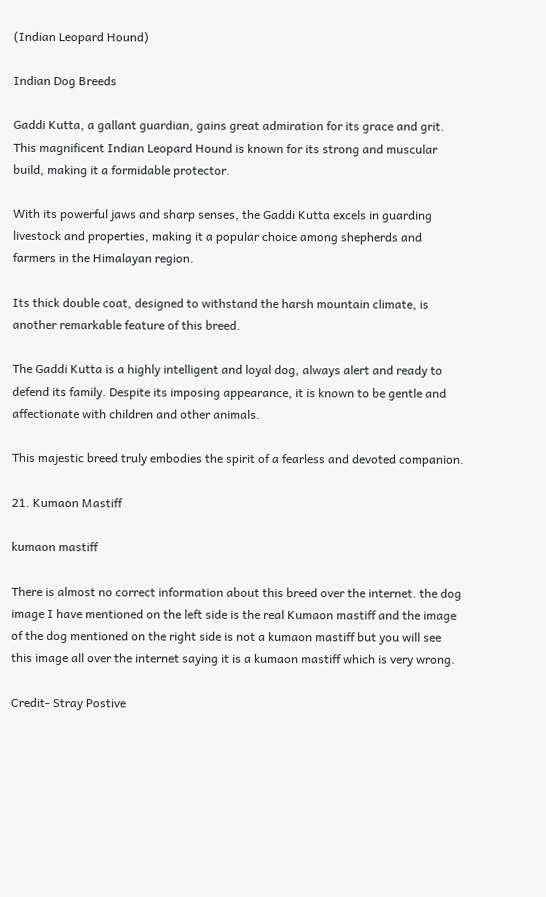(Indian Leopard Hound)

Indian Dog Breeds

Gaddi Kutta, a gallant guardian, gains great admiration for its grace and grit. This magnificent Indian Leopard Hound is known for its strong and muscular build, making it a formidable protector.

With its powerful jaws and sharp senses, the Gaddi Kutta excels in guarding livestock and properties, making it a popular choice among shepherds and farmers in the Himalayan region.

Its thick double coat, designed to withstand the harsh mountain climate, is another remarkable feature of this breed.

The Gaddi Kutta is a highly intelligent and loyal dog, always alert and ready to defend its family. Despite its imposing appearance, it is known to be gentle and affectionate with children and other animals.

This majestic breed truly embodies the spirit of a fearless and devoted companion.

21. Kumaon Mastiff

kumaon mastiff

There is almost no correct information about this breed over the internet. the dog image I have mentioned on the left side is the real Kumaon mastiff and the image of the dog mentioned on the right side is not a kumaon mastiff but you will see this image all over the internet saying it is a kumaon mastiff which is very wrong.

Credit- Stray Postive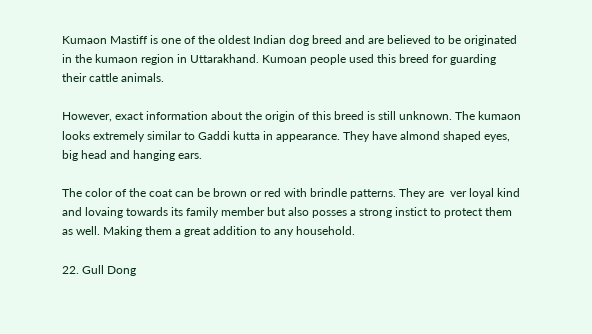Kumaon Mastiff is one of the oldest Indian dog breed and are believed to be originated in the kumaon region in Uttarakhand. Kumoan people used this breed for guarding their cattle animals.

However, exact information about the origin of this breed is still unknown. The kumaon looks extremely similar to Gaddi kutta in appearance. They have almond shaped eyes, big head and hanging ears.

The color of the coat can be brown or red with brindle patterns. They are  ver loyal kind and lovaing towards its family member but also posses a strong instict to protect them as well. Making them a great addition to any household.

22. Gull Dong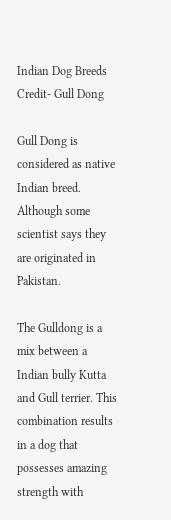Indian Dog Breeds
Credit- Gull Dong

Gull Dong is considered as native Indian breed. Although some scientist says they are originated in Pakistan.

The Gulldong is a mix between a Indian bully Kutta and Gull terrier. This combination results in a dog that possesses amazing strength with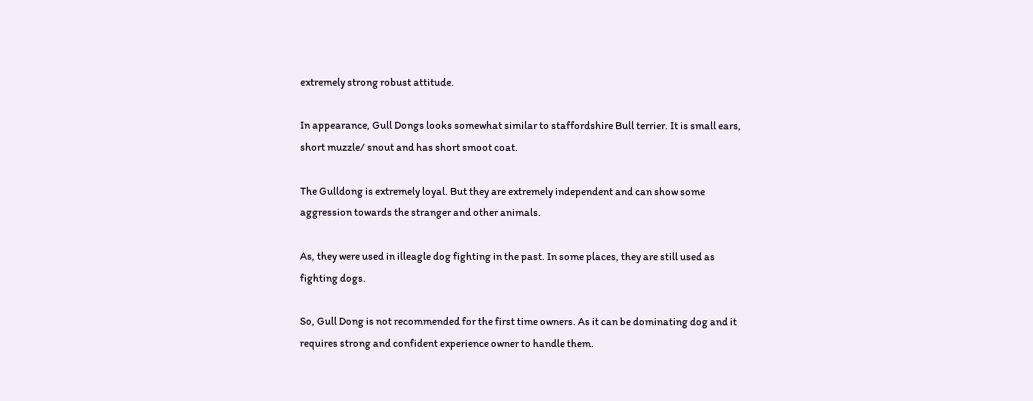extremely strong robust attitude.

In appearance, Gull Dongs looks somewhat similar to staffordshire Bull terrier. It is small ears, short muzzle/ snout and has short smoot coat.

The Gulldong is extremely loyal. But they are extremely independent and can show some aggression towards the stranger and other animals.

As, they were used in illeagle dog fighting in the past. In some places, they are still used as fighting dogs.

So, Gull Dong is not recommended for the first time owners. As it can be dominating dog and it requires strong and confident experience owner to handle them.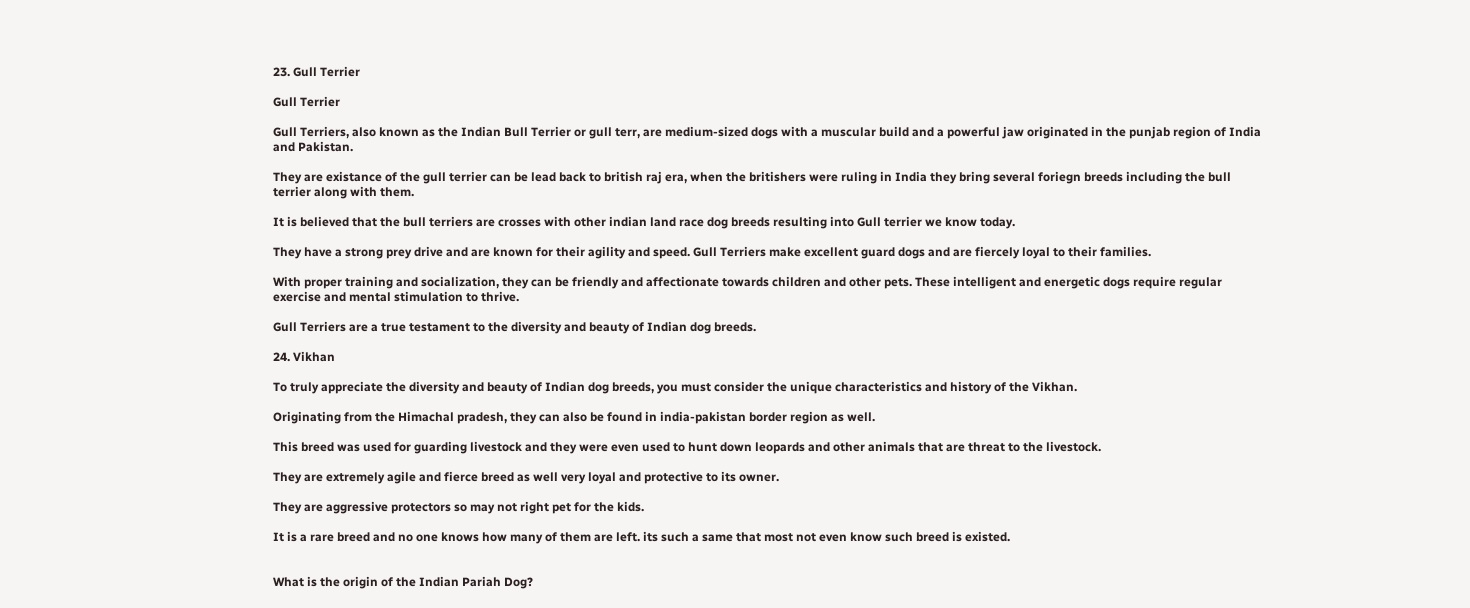23. Gull Terrier

Gull Terrier

Gull Terriers, also known as the Indian Bull Terrier or gull terr, are medium-sized dogs with a muscular build and a powerful jaw originated in the punjab region of India and Pakistan.

They are existance of the gull terrier can be lead back to british raj era, when the britishers were ruling in India they bring several foriegn breeds including the bull terrier along with them.

It is believed that the bull terriers are crosses with other indian land race dog breeds resulting into Gull terrier we know today.

They have a strong prey drive and are known for their agility and speed. Gull Terriers make excellent guard dogs and are fiercely loyal to their families.

With proper training and socialization, they can be friendly and affectionate towards children and other pets. These intelligent and energetic dogs require regular exercise and mental stimulation to thrive.

Gull Terriers are a true testament to the diversity and beauty of Indian dog breeds.

24. Vikhan

To truly appreciate the diversity and beauty of Indian dog breeds, you must consider the unique characteristics and history of the Vikhan.

Originating from the Himachal pradesh, they can also be found in india-pakistan border region as well.

This breed was used for guarding livestock and they were even used to hunt down leopards and other animals that are threat to the livestock.

They are extremely agile and fierce breed as well very loyal and protective to its owner.

They are aggressive protectors so may not right pet for the kids.

It is a rare breed and no one knows how many of them are left. its such a same that most not even know such breed is existed.


What is the origin of the Indian Pariah Dog?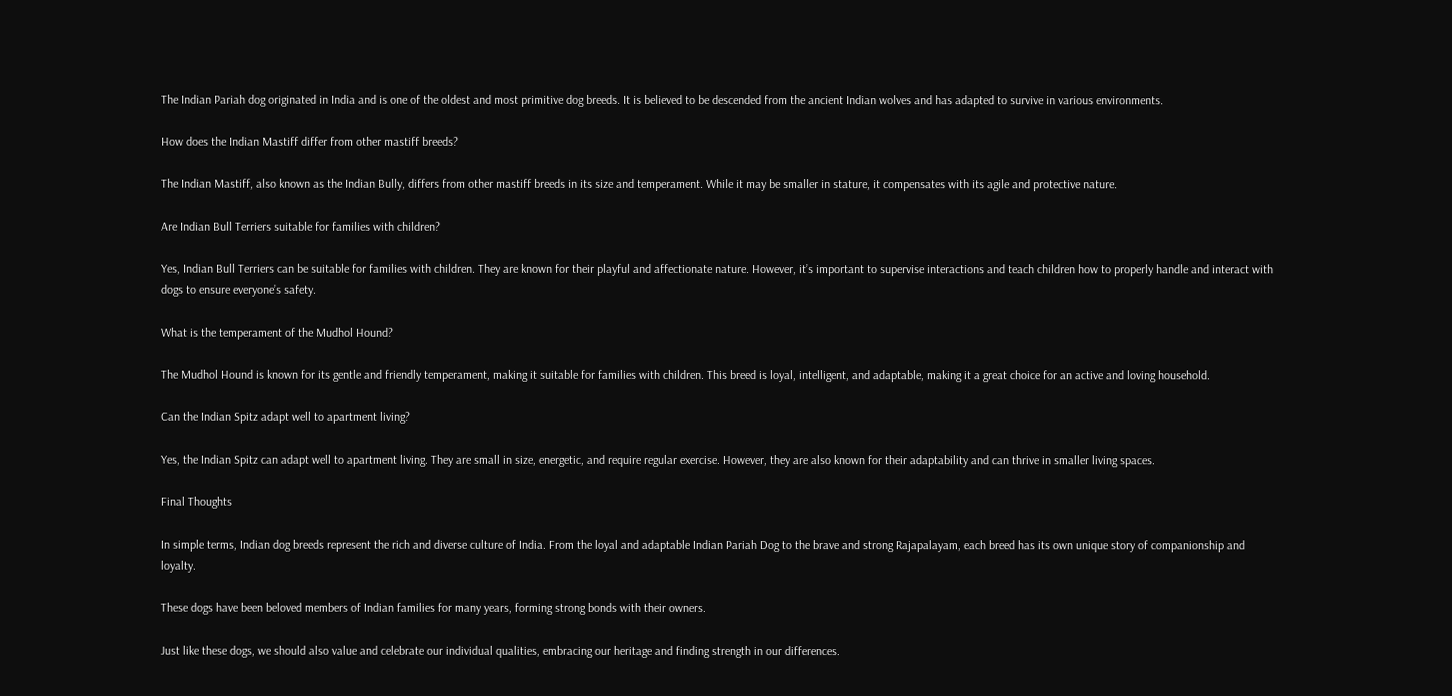The Indian Pariah dog originated in India and is one of the oldest and most primitive dog breeds. It is believed to be descended from the ancient Indian wolves and has adapted to survive in various environments.

How does the Indian Mastiff differ from other mastiff breeds?

The Indian Mastiff, also known as the Indian Bully, differs from other mastiff breeds in its size and temperament. While it may be smaller in stature, it compensates with its agile and protective nature.

Are Indian Bull Terriers suitable for families with children?

Yes, Indian Bull Terriers can be suitable for families with children. They are known for their playful and affectionate nature. However, it’s important to supervise interactions and teach children how to properly handle and interact with dogs to ensure everyone’s safety.

What is the temperament of the Mudhol Hound?

The Mudhol Hound is known for its gentle and friendly temperament, making it suitable for families with children. This breed is loyal, intelligent, and adaptable, making it a great choice for an active and loving household.

Can the Indian Spitz adapt well to apartment living?

Yes, the Indian Spitz can adapt well to apartment living. They are small in size, energetic, and require regular exercise. However, they are also known for their adaptability and can thrive in smaller living spaces.

Final Thoughts

In simple terms, Indian dog breeds represent the rich and diverse culture of India. From the loyal and adaptable Indian Pariah Dog to the brave and strong Rajapalayam, each breed has its own unique story of companionship and loyalty.

These dogs have been beloved members of Indian families for many years, forming strong bonds with their owners.

Just like these dogs, we should also value and celebrate our individual qualities, embracing our heritage and finding strength in our differences.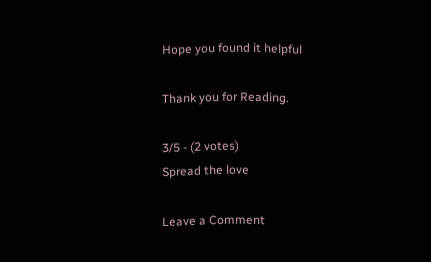Hope you found it helpful

Thank you for Reading.

3/5 - (2 votes)
Spread the love

Leave a Comment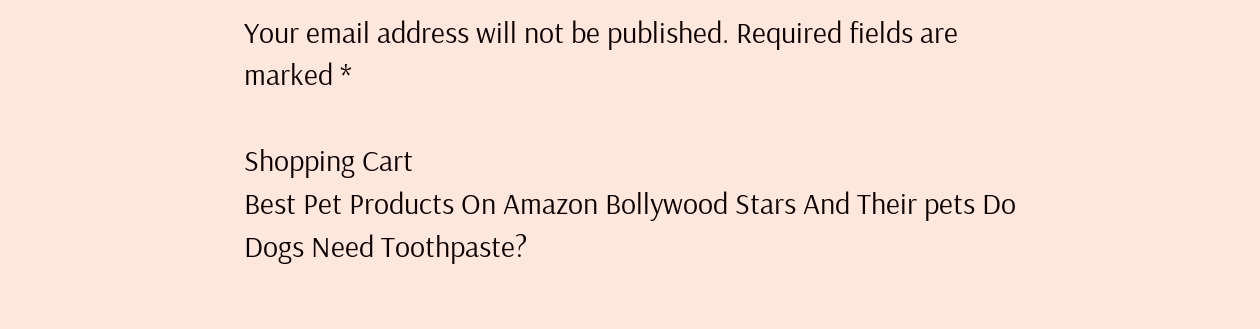Your email address will not be published. Required fields are marked *

Shopping Cart
Best Pet Products On Amazon Bollywood Stars And Their pets Do Dogs Need Toothpaste?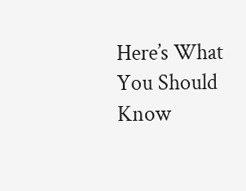Here’s What You Should Know